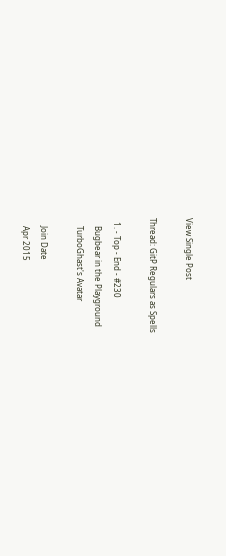View Single Post

Thread: GitP Regulars as Spells

  1. - Top - End - #230
    Bugbear in the Playground
    TurboGhast's Avatar

    Join Date
    Apr 2015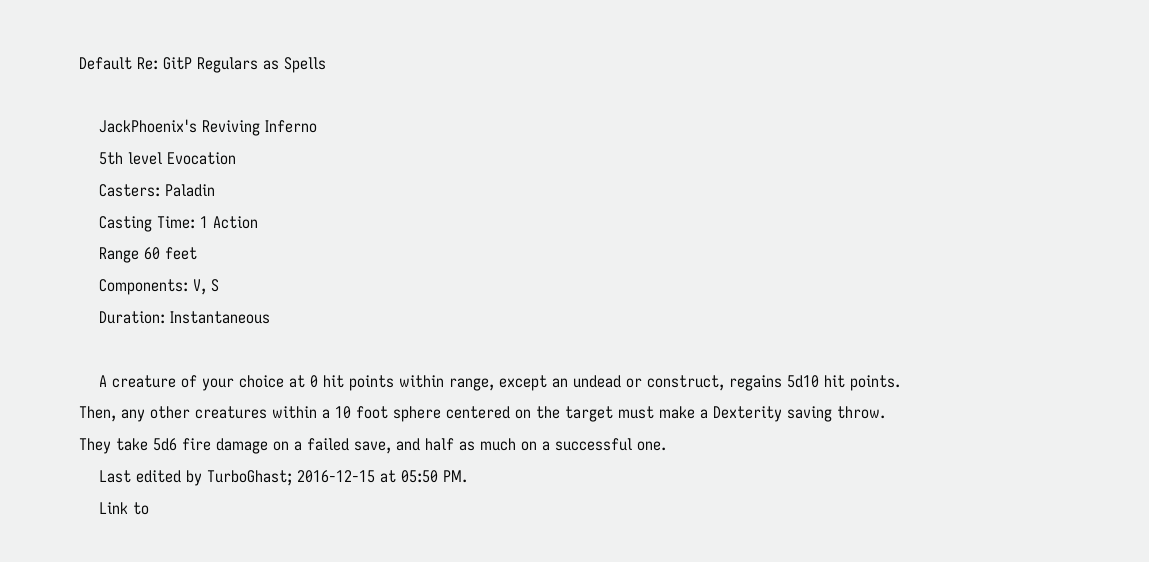Default Re: GitP Regulars as Spells

    JackPhoenix's Reviving Inferno
    5th level Evocation
    Casters: Paladin
    Casting Time: 1 Action
    Range 60 feet
    Components: V, S
    Duration: Instantaneous

    A creature of your choice at 0 hit points within range, except an undead or construct, regains 5d10 hit points. Then, any other creatures within a 10 foot sphere centered on the target must make a Dexterity saving throw. They take 5d6 fire damage on a failed save, and half as much on a successful one.
    Last edited by TurboGhast; 2016-12-15 at 05:50 PM.
    Link to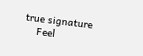true signature
    Feel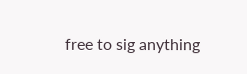free to sig anything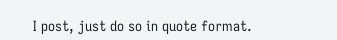I post, just do so in quote format.